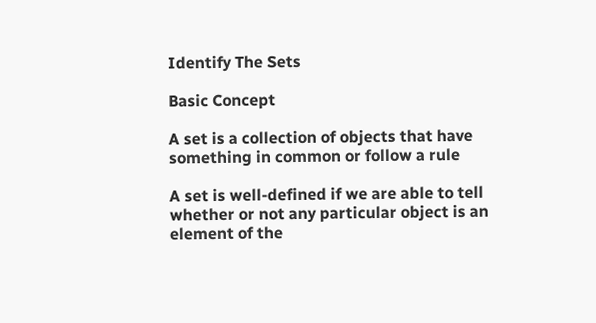Identify The Sets

Basic Concept

A set is a collection of objects that have something in common or follow a rule

A set is well-defined if we are able to tell whether or not any particular object is an element of the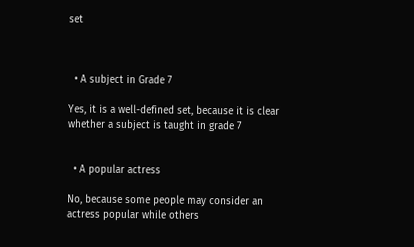set



  • A subject in Grade 7

Yes, it is a well-defined set, because it is clear whether a subject is taught in grade 7


  • A popular actress

No, because some people may consider an actress popular while others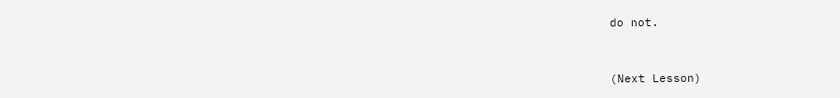do not.


(Next Lesson)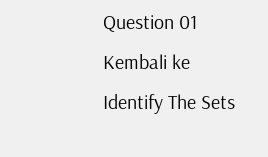Question 01
Kembali ke Identify The Sets